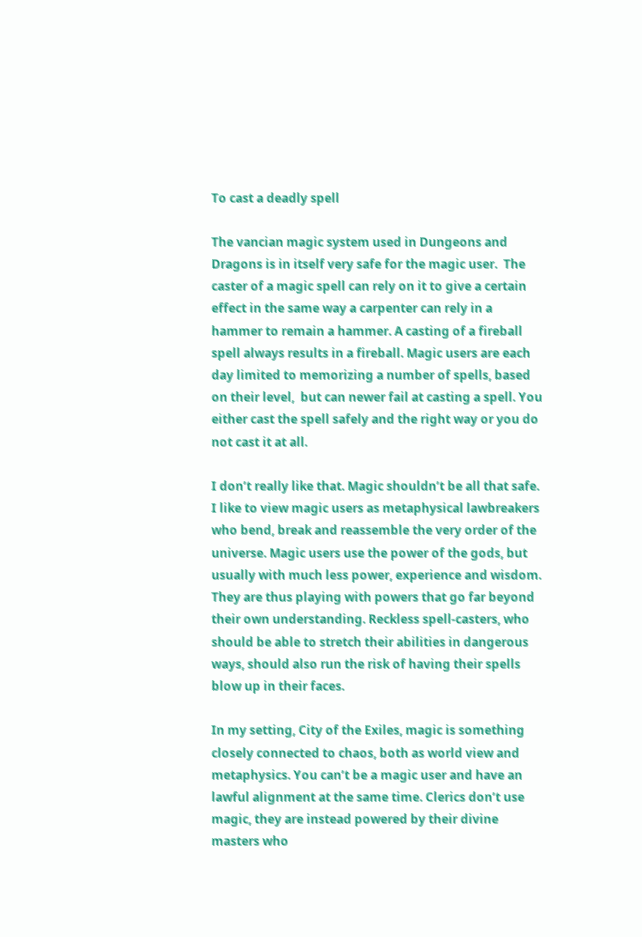To cast a deadly spell

The vancian magic system used in Dungeons and Dragons is in itself very safe for the magic user.  The caster of a magic spell can rely on it to give a certain effect in the same way a carpenter can rely in a hammer to remain a hammer. A casting of a fireball spell always results in a fireball. Magic users are each day limited to memorizing a number of spells, based on their level,  but can newer fail at casting a spell. You either cast the spell safely and the right way or you do not cast it at all.

I don’t really like that. Magic shouldn’t be all that safe. I like to view magic users as metaphysical lawbreakers who bend, break and reassemble the very order of the universe. Magic users use the power of the gods, but usually with much less power, experience and wisdom. They are thus playing with powers that go far beyond their own understanding. Reckless spell-casters, who should be able to stretch their abilities in dangerous ways, should also run the risk of having their spells blow up in their faces.

In my setting, City of the Exiles, magic is something closely connected to chaos, both as world view and metaphysics. You can’t be a magic user and have an lawful alignment at the same time. Clerics don’t use magic, they are instead powered by their divine masters who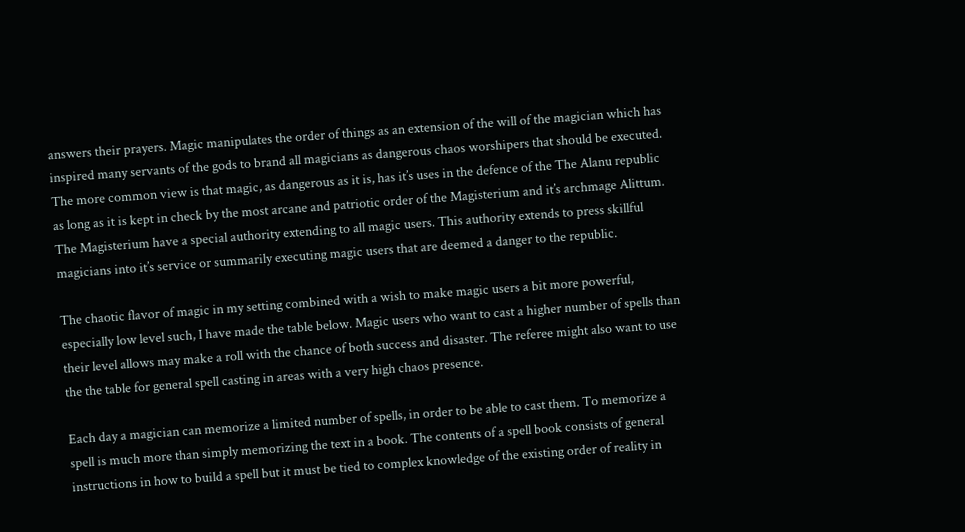answers their prayers. Magic manipulates the order of things as an extension of the will of the magician which has inspired many servants of the gods to brand all magicians as dangerous chaos worshipers that should be executed. The more common view is that magic, as dangerous as it is, has it’s uses in the defence of the The Alanu republic as long as it is kept in check by the most arcane and patriotic order of the Magisterium and it’s archmage Alittum. The Magisterium have a special authority extending to all magic users. This authority extends to press skillful magicians into it’s service or summarily executing magic users that are deemed a danger to the republic.

The chaotic flavor of magic in my setting combined with a wish to make magic users a bit more powerful, especially low level such, I have made the table below. Magic users who want to cast a higher number of spells than their level allows may make a roll with the chance of both success and disaster. The referee might also want to use the the table for general spell casting in areas with a very high chaos presence.

Each day a magician can memorize a limited number of spells, in order to be able to cast them. To memorize a spell is much more than simply memorizing the text in a book. The contents of a spell book consists of general instructions in how to build a spell but it must be tied to complex knowledge of the existing order of reality in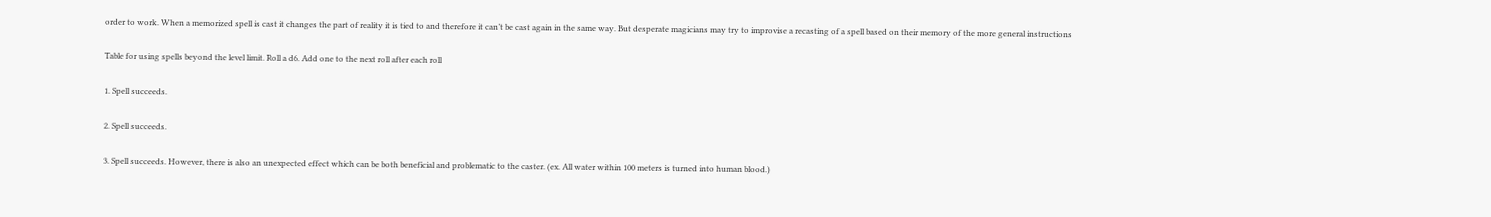order to work. When a memorized spell is cast it changes the part of reality it is tied to and therefore it can’t be cast again in the same way. But desperate magicians may try to improvise a recasting of a spell based on their memory of the more general instructions

Table for using spells beyond the level limit. Roll a d6. Add one to the next roll after each roll

1. Spell succeeds.

2. Spell succeeds.

3. Spell succeeds. However, there is also an unexpected effect which can be both beneficial and problematic to the caster. (ex. All water within 100 meters is turned into human blood.)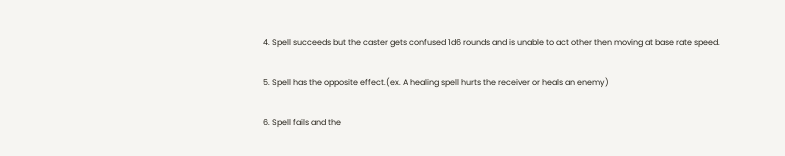4. Spell succeeds but the caster gets confused 1d6 rounds and is unable to act other then moving at base rate speed.

5. Spell has the opposite effect.(ex. A healing spell hurts the receiver or heals an enemy)

6. Spell fails and the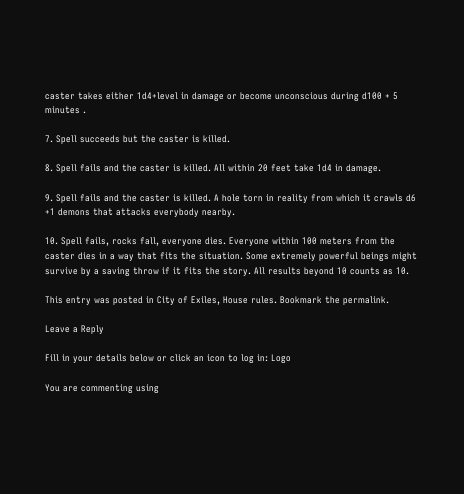caster takes either 1d4+level in damage or become unconscious during d100 + 5 minutes .

7. Spell succeeds but the caster is killed.

8. Spell fails and the caster is killed. All within 20 feet take 1d4 in damage.

9. Spell fails and the caster is killed. A hole torn in reality from which it crawls d6 +1 demons that attacks everybody nearby.

10. Spell fails, rocks fall, everyone dies. Everyone within 100 meters from the caster dies in a way that fits the situation. Some extremely powerful beings might survive by a saving throw if it fits the story. All results beyond 10 counts as 10.

This entry was posted in City of Exiles, House rules. Bookmark the permalink.

Leave a Reply

Fill in your details below or click an icon to log in: Logo

You are commenting using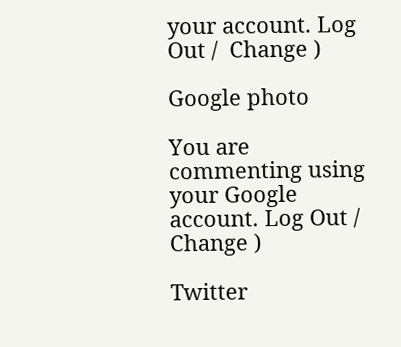your account. Log Out /  Change )

Google photo

You are commenting using your Google account. Log Out /  Change )

Twitter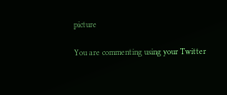picture

You are commenting using your Twitter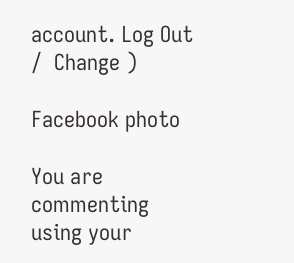account. Log Out /  Change )

Facebook photo

You are commenting using your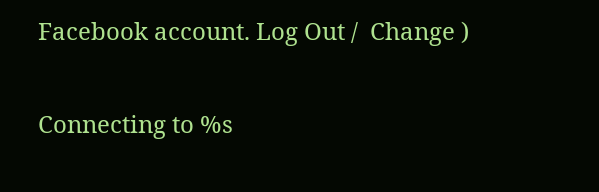Facebook account. Log Out /  Change )

Connecting to %s